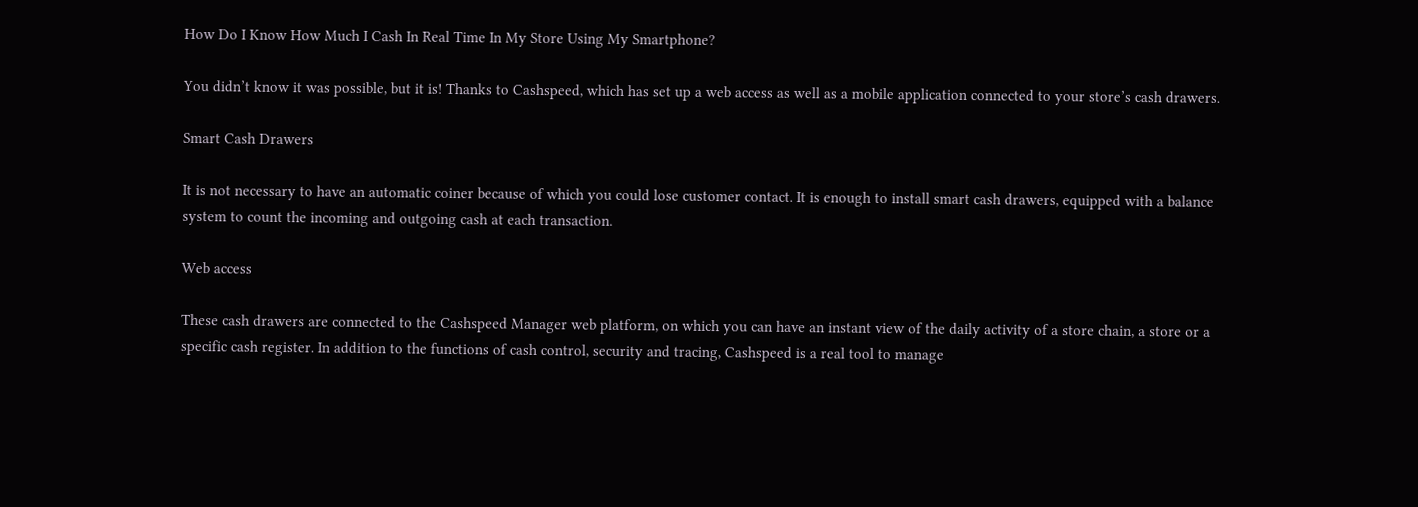How Do I Know How Much I Cash In Real Time In My Store Using My Smartphone?

You didn’t know it was possible, but it is! Thanks to Cashspeed, which has set up a web access as well as a mobile application connected to your store’s cash drawers.

Smart Cash Drawers

It is not necessary to have an automatic coiner because of which you could lose customer contact. It is enough to install smart cash drawers, equipped with a balance system to count the incoming and outgoing cash at each transaction.

Web access

These cash drawers are connected to the Cashspeed Manager web platform, on which you can have an instant view of the daily activity of a store chain, a store or a specific cash register. In addition to the functions of cash control, security and tracing, Cashspeed is a real tool to manage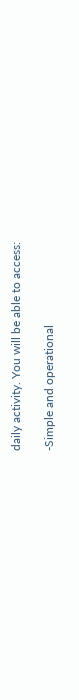daily activity. You will be able to access:

-Simple and operational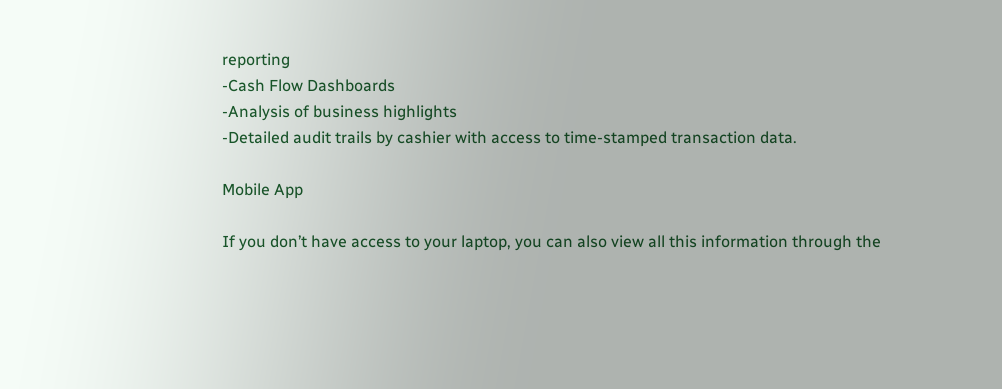reporting
-Cash Flow Dashboards
-Analysis of business highlights
-Detailed audit trails by cashier with access to time-stamped transaction data.

Mobile App

If you don’t have access to your laptop, you can also view all this information through the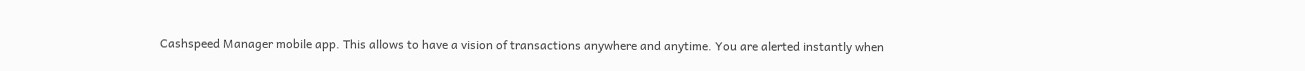Cashspeed Manager mobile app. This allows to have a vision of transactions anywhere and anytime. You are alerted instantly when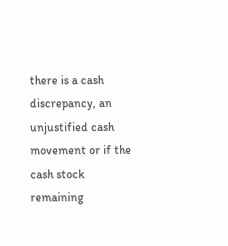there is a cash discrepancy, an unjustified cash movement or if the cash stock remaining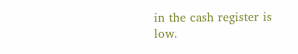in the cash register is low.